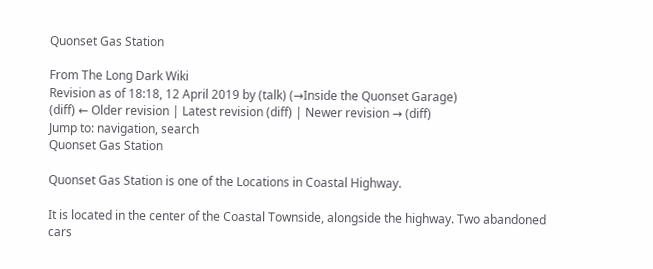Quonset Gas Station

From The Long Dark Wiki
Revision as of 18:18, 12 April 2019 by (talk) (→Inside the Quonset Garage)
(diff) ← Older revision | Latest revision (diff) | Newer revision → (diff)
Jump to: navigation, search
Quonset Gas Station

Quonset Gas Station is one of the Locations in Coastal Highway.

It is located in the center of the Coastal Townside, alongside the highway. Two abandoned cars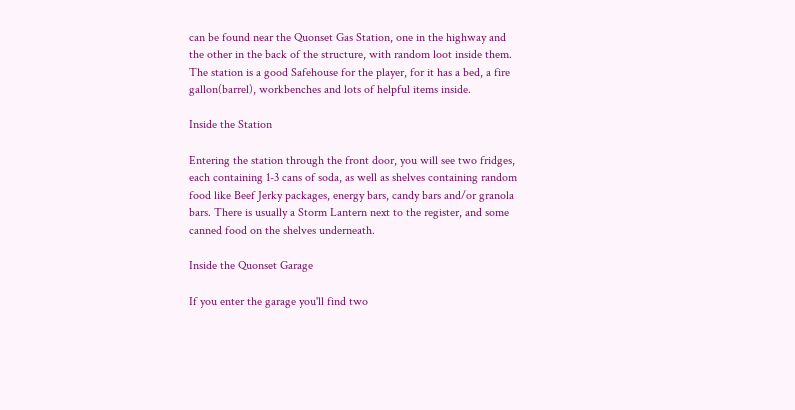can be found near the Quonset Gas Station, one in the highway and the other in the back of the structure, with random loot inside them. The station is a good Safehouse for the player, for it has a bed, a fire gallon(barrel), workbenches and lots of helpful items inside.

Inside the Station

Entering the station through the front door, you will see two fridges, each containing 1-3 cans of soda, as well as shelves containing random food like Beef Jerky packages, energy bars, candy bars and/or granola bars. There is usually a Storm Lantern next to the register, and some canned food on the shelves underneath.

Inside the Quonset Garage

If you enter the garage you'll find two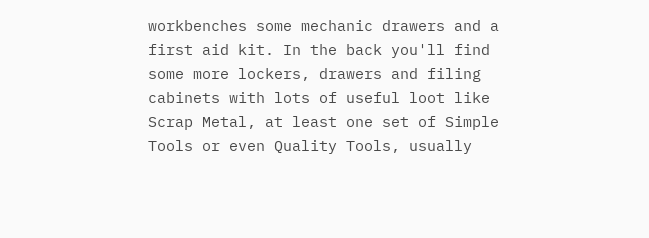workbenches some mechanic drawers and a first aid kit. In the back you'll find some more lockers, drawers and filing cabinets with lots of useful loot like Scrap Metal, at least one set of Simple Tools or even Quality Tools, usually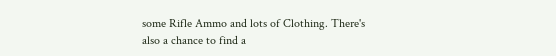some Rifle Ammo and lots of Clothing. There's also a chance to find a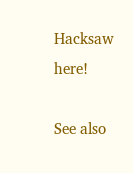Hacksaw here!

See also